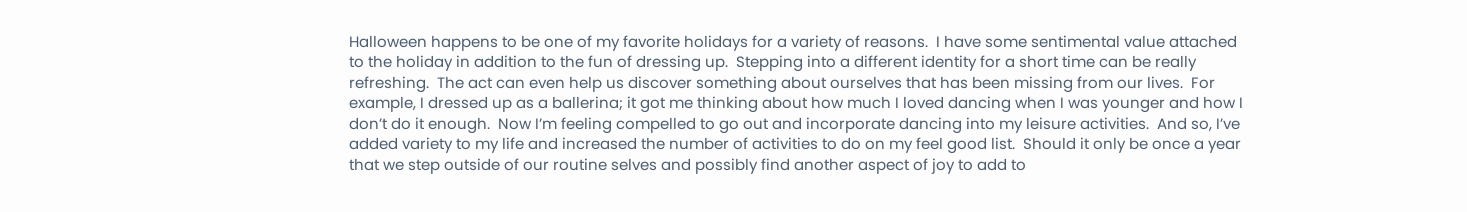Halloween happens to be one of my favorite holidays for a variety of reasons.  I have some sentimental value attached to the holiday in addition to the fun of dressing up.  Stepping into a different identity for a short time can be really refreshing.  The act can even help us discover something about ourselves that has been missing from our lives.  For example, I dressed up as a ballerina; it got me thinking about how much I loved dancing when I was younger and how I don’t do it enough.  Now I’m feeling compelled to go out and incorporate dancing into my leisure activities.  And so, I’ve added variety to my life and increased the number of activities to do on my feel good list.  Should it only be once a year that we step outside of our routine selves and possibly find another aspect of joy to add to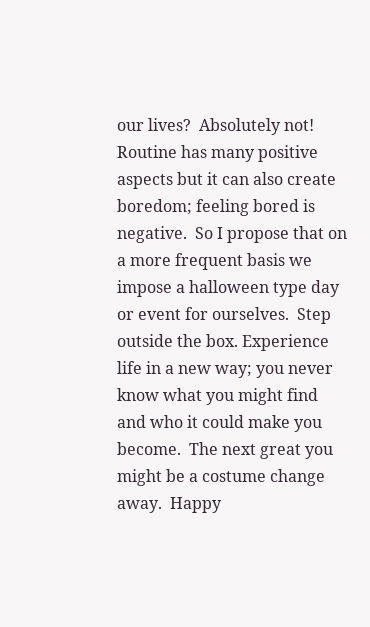our lives?  Absolutely not!  Routine has many positive aspects but it can also create boredom; feeling bored is negative.  So I propose that on a more frequent basis we impose a halloween type day or event for ourselves.  Step outside the box. Experience life in a new way; you never know what you might find and who it could make you become.  The next great you might be a costume change away.  Happy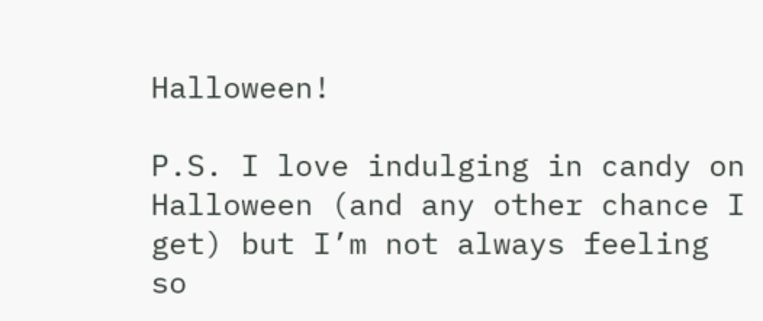Halloween!

P.S. I love indulging in candy on Halloween (and any other chance I get) but I’m not always feeling so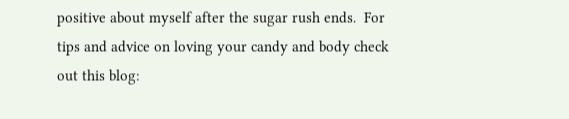positive about myself after the sugar rush ends.  For tips and advice on loving your candy and body check out this blog: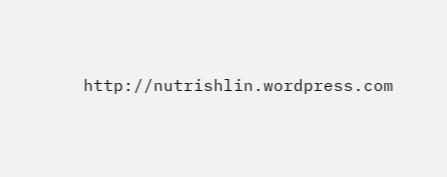http://nutrishlin.wordpress.com